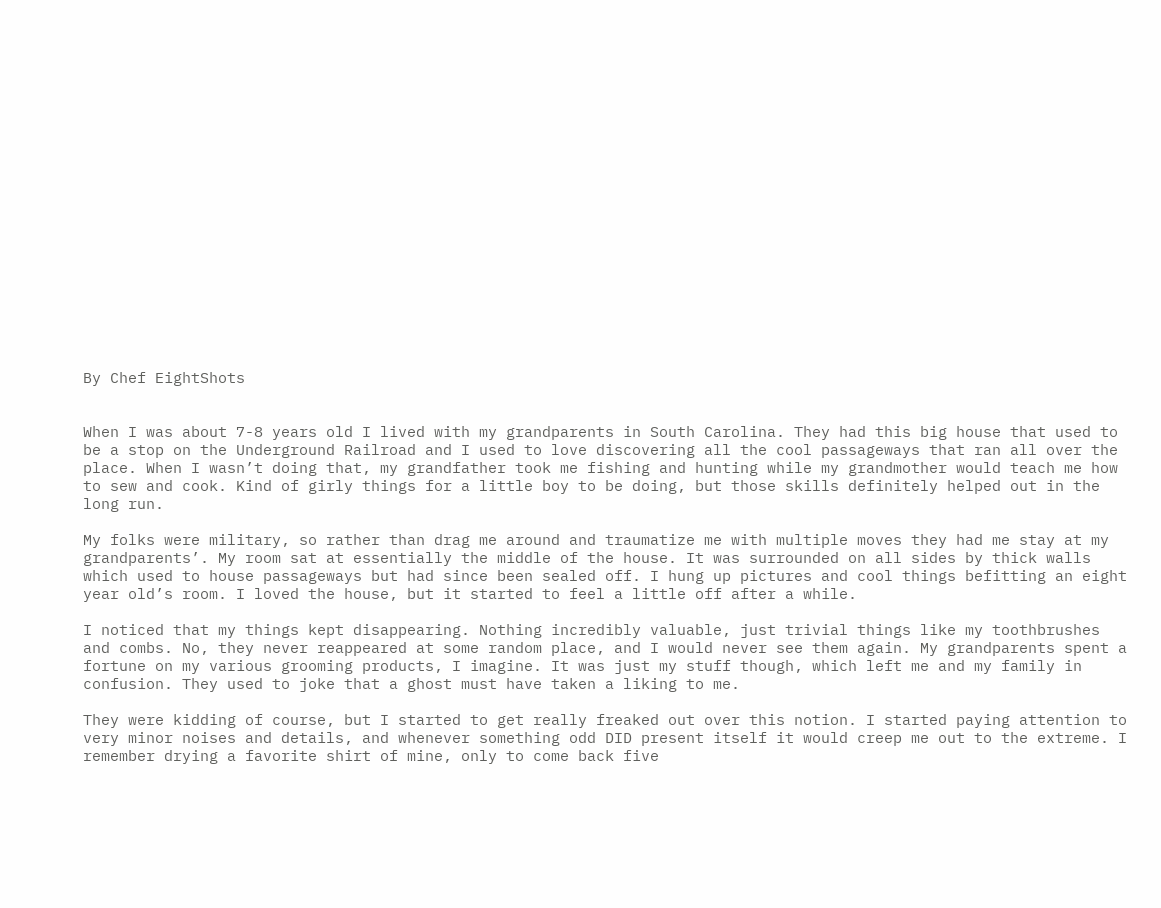By Chef EightShots


When I was about 7-8 years old I lived with my grandparents in South Carolina. They had this big house that used to be a stop on the Underground Railroad and I used to love discovering all the cool passageways that ran all over the place. When I wasn’t doing that, my grandfather took me fishing and hunting while my grandmother would teach me how to sew and cook. Kind of girly things for a little boy to be doing, but those skills definitely helped out in the long run.

My folks were military, so rather than drag me around and traumatize me with multiple moves they had me stay at my grandparents’. My room sat at essentially the middle of the house. It was surrounded on all sides by thick walls which used to house passageways but had since been sealed off. I hung up pictures and cool things befitting an eight year old’s room. I loved the house, but it started to feel a little off after a while.

I noticed that my things kept disappearing. Nothing incredibly valuable, just trivial things like my toothbrushes and combs. No, they never reappeared at some random place, and I would never see them again. My grandparents spent a fortune on my various grooming products, I imagine. It was just my stuff though, which left me and my family in confusion. They used to joke that a ghost must have taken a liking to me.

They were kidding of course, but I started to get really freaked out over this notion. I started paying attention to very minor noises and details, and whenever something odd DID present itself it would creep me out to the extreme. I remember drying a favorite shirt of mine, only to come back five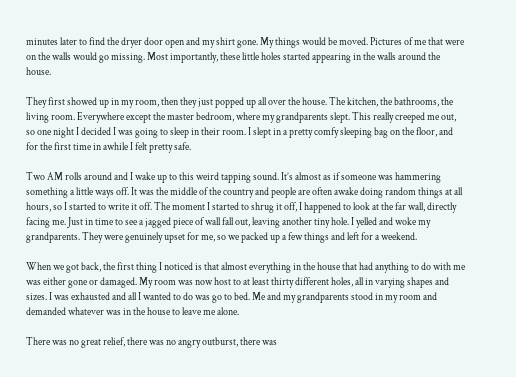minutes later to find the dryer door open and my shirt gone. My things would be moved. Pictures of me that were on the walls would go missing. Most importantly, these little holes started appearing in the walls around the house.

They first showed up in my room, then they just popped up all over the house. The kitchen, the bathrooms, the living room. Everywhere except the master bedroom, where my grandparents slept. This really creeped me out, so one night I decided I was going to sleep in their room. I slept in a pretty comfy sleeping bag on the floor, and for the first time in awhile I felt pretty safe.

Two AM rolls around and I wake up to this weird tapping sound. It’s almost as if someone was hammering something a little ways off. It was the middle of the country and people are often awake doing random things at all hours, so I started to write it off. The moment I started to shrug it off, I happened to look at the far wall, directly facing me. Just in time to see a jagged piece of wall fall out, leaving another tiny hole. I yelled and woke my grandparents. They were genuinely upset for me, so we packed up a few things and left for a weekend.

When we got back, the first thing I noticed is that almost everything in the house that had anything to do with me was either gone or damaged. My room was now host to at least thirty different holes, all in varying shapes and sizes. I was exhausted and all I wanted to do was go to bed. Me and my grandparents stood in my room and demanded whatever was in the house to leave me alone.

There was no great relief, there was no angry outburst, there was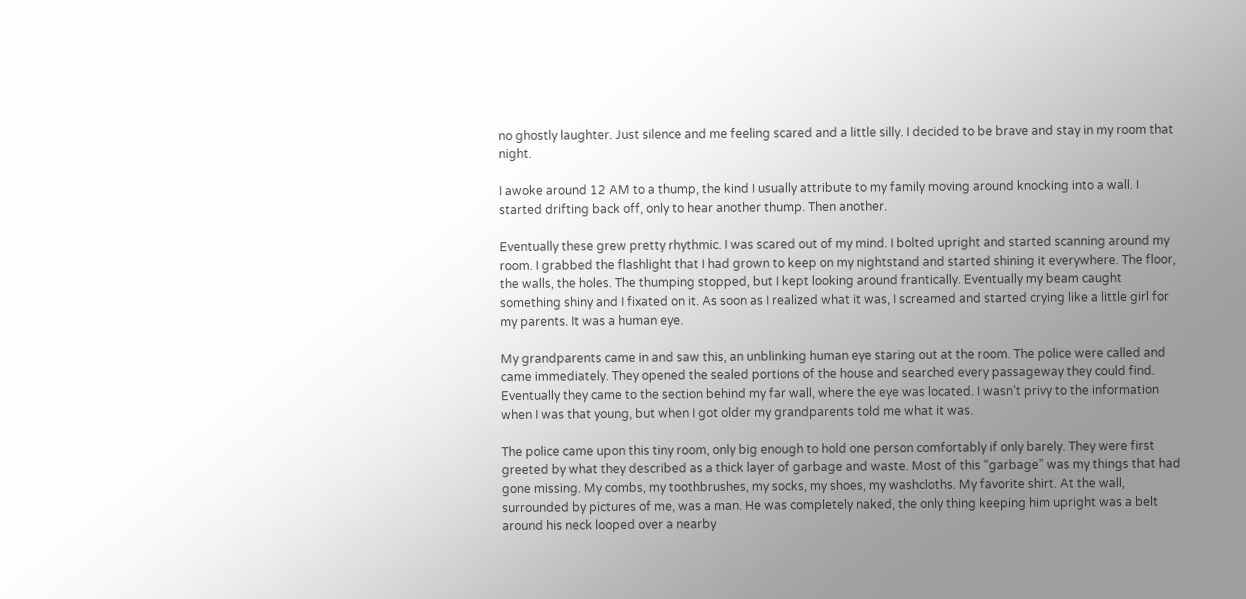no ghostly laughter. Just silence and me feeling scared and a little silly. I decided to be brave and stay in my room that night.

I awoke around 12 AM to a thump, the kind I usually attribute to my family moving around knocking into a wall. I started drifting back off, only to hear another thump. Then another.

Eventually these grew pretty rhythmic. I was scared out of my mind. I bolted upright and started scanning around my room. I grabbed the flashlight that I had grown to keep on my nightstand and started shining it everywhere. The floor, the walls, the holes. The thumping stopped, but I kept looking around frantically. Eventually my beam caught something shiny and I fixated on it. As soon as I realized what it was, I screamed and started crying like a little girl for my parents. It was a human eye.

My grandparents came in and saw this, an unblinking human eye staring out at the room. The police were called and came immediately. They opened the sealed portions of the house and searched every passageway they could find. Eventually they came to the section behind my far wall, where the eye was located. I wasn’t privy to the information when I was that young, but when I got older my grandparents told me what it was.

The police came upon this tiny room, only big enough to hold one person comfortably if only barely. They were first greeted by what they described as a thick layer of garbage and waste. Most of this “garbage” was my things that had gone missing. My combs, my toothbrushes, my socks, my shoes, my washcloths. My favorite shirt. At the wall, surrounded by pictures of me, was a man. He was completely naked, the only thing keeping him upright was a belt around his neck looped over a nearby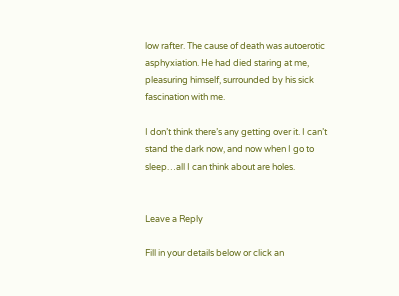low rafter. The cause of death was autoerotic asphyxiation. He had died staring at me, pleasuring himself, surrounded by his sick fascination with me.

I don’t think there’s any getting over it. I can’t stand the dark now, and now when I go to sleep…all I can think about are holes.


Leave a Reply

Fill in your details below or click an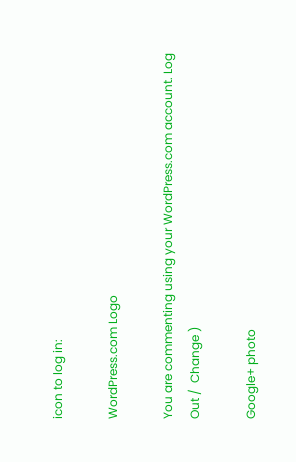icon to log in:

WordPress.com Logo

You are commenting using your WordPress.com account. Log Out /  Change )

Google+ photo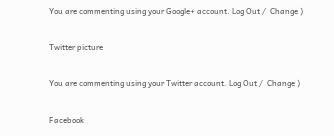You are commenting using your Google+ account. Log Out /  Change )

Twitter picture

You are commenting using your Twitter account. Log Out /  Change )

Facebook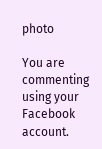photo

You are commenting using your Facebook account.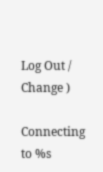Log Out /  Change )

Connecting to %s